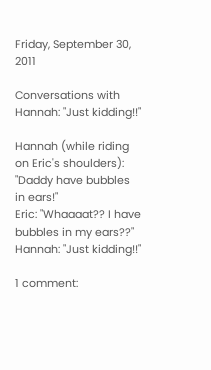Friday, September 30, 2011

Conversations with Hannah: "Just kidding!!"

Hannah (while riding on Eric's shoulders): "Daddy have bubbles in ears!"
Eric: "Whaaaat?? I have bubbles in my ears??"
Hannah: "Just kidding!!"

1 comment: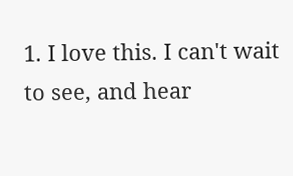1. I love this. I can't wait to see, and hear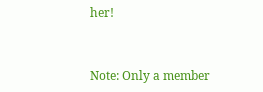her!


Note: Only a member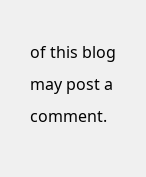of this blog may post a comment.